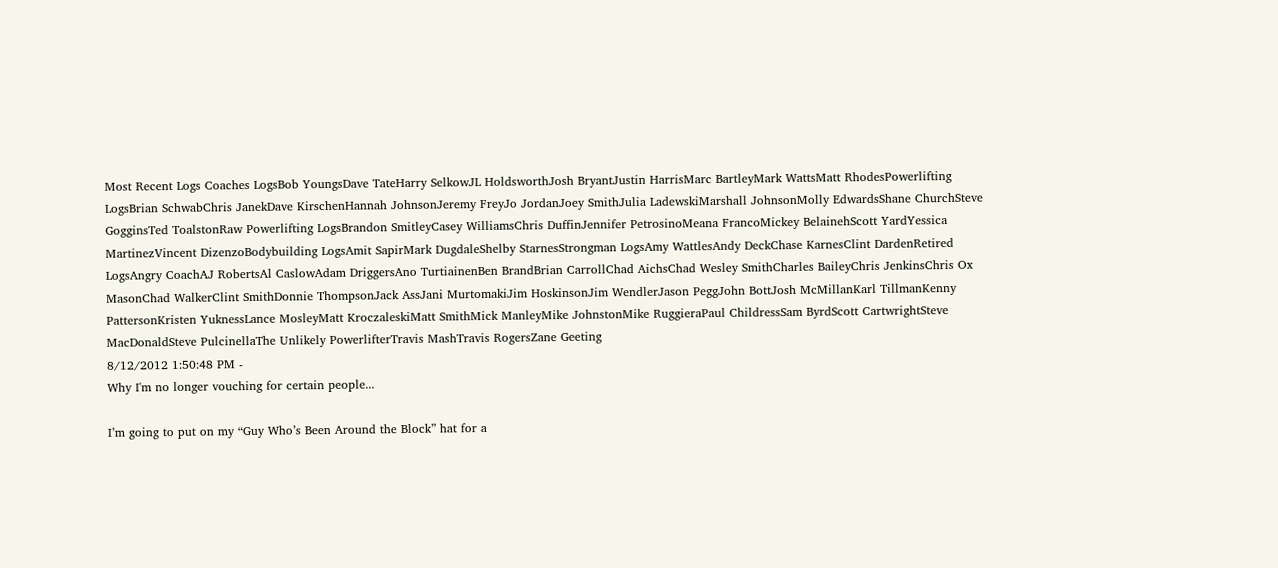Most Recent Logs Coaches LogsBob YoungsDave TateHarry SelkowJL HoldsworthJosh BryantJustin HarrisMarc BartleyMark WattsMatt RhodesPowerlifting LogsBrian SchwabChris JanekDave KirschenHannah JohnsonJeremy FreyJo JordanJoey SmithJulia LadewskiMarshall JohnsonMolly EdwardsShane ChurchSteve GogginsTed ToalstonRaw Powerlifting LogsBrandon SmitleyCasey WilliamsChris DuffinJennifer PetrosinoMeana FrancoMickey BelainehScott YardYessica MartinezVincent DizenzoBodybuilding LogsAmit SapirMark DugdaleShelby StarnesStrongman LogsAmy WattlesAndy DeckChase KarnesClint DardenRetired LogsAngry CoachAJ RobertsAl CaslowAdam DriggersAno TurtiainenBen BrandBrian CarrollChad AichsChad Wesley SmithCharles BaileyChris JenkinsChris Ox MasonChad WalkerClint SmithDonnie ThompsonJack AssJani MurtomakiJim HoskinsonJim WendlerJason PeggJohn BottJosh McMillanKarl TillmanKenny PattersonKristen YuknessLance MosleyMatt KroczaleskiMatt SmithMick ManleyMike JohnstonMike RuggieraPaul ChildressSam ByrdScott CartwrightSteve MacDonaldSteve PulcinellaThe Unlikely PowerlifterTravis MashTravis RogersZane Geeting
8/12/2012 1:50:48 PM -
Why I'm no longer vouching for certain people...

I’m going to put on my “Guy Who’s Been Around the Block” hat for a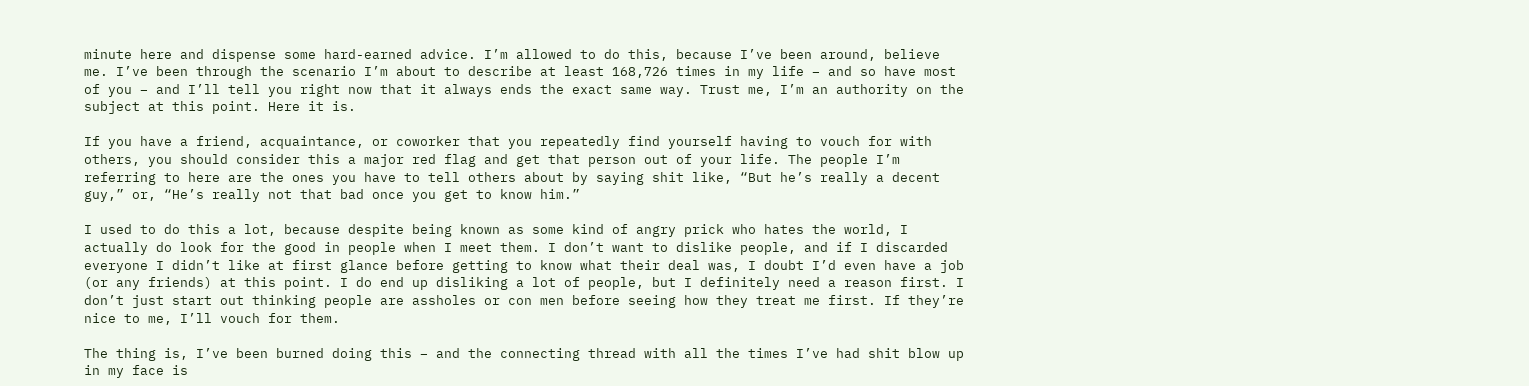minute here and dispense some hard-earned advice. I’m allowed to do this, because I’ve been around, believe me. I’ve been through the scenario I’m about to describe at least 168,726 times in my life – and so have most of you – and I’ll tell you right now that it always ends the exact same way. Trust me, I’m an authority on the subject at this point. Here it is.

If you have a friend, acquaintance, or coworker that you repeatedly find yourself having to vouch for with others, you should consider this a major red flag and get that person out of your life. The people I’m referring to here are the ones you have to tell others about by saying shit like, “But he’s really a decent guy,” or, “He’s really not that bad once you get to know him.”

I used to do this a lot, because despite being known as some kind of angry prick who hates the world, I actually do look for the good in people when I meet them. I don’t want to dislike people, and if I discarded everyone I didn’t like at first glance before getting to know what their deal was, I doubt I’d even have a job (or any friends) at this point. I do end up disliking a lot of people, but I definitely need a reason first. I don’t just start out thinking people are assholes or con men before seeing how they treat me first. If they’re nice to me, I’ll vouch for them.

The thing is, I’ve been burned doing this – and the connecting thread with all the times I’ve had shit blow up in my face is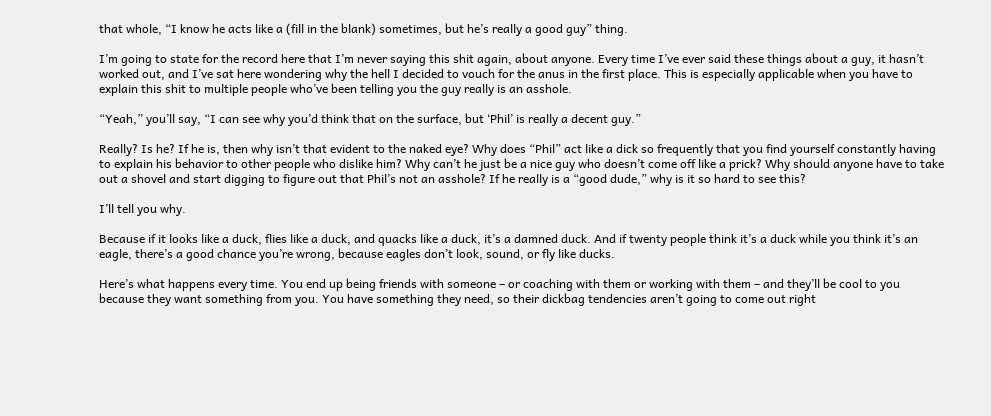that whole, “I know he acts like a (fill in the blank) sometimes, but he’s really a good guy” thing.

I’m going to state for the record here that I’m never saying this shit again, about anyone. Every time I’ve ever said these things about a guy, it hasn’t worked out, and I’ve sat here wondering why the hell I decided to vouch for the anus in the first place. This is especially applicable when you have to explain this shit to multiple people who’ve been telling you the guy really is an asshole.

“Yeah,” you’ll say, “I can see why you’d think that on the surface, but ‘Phil’ is really a decent guy.”

Really? Is he? If he is, then why isn’t that evident to the naked eye? Why does “Phil” act like a dick so frequently that you find yourself constantly having to explain his behavior to other people who dislike him? Why can’t he just be a nice guy who doesn’t come off like a prick? Why should anyone have to take out a shovel and start digging to figure out that Phil’s not an asshole? If he really is a “good dude,” why is it so hard to see this?

I’ll tell you why.

Because if it looks like a duck, flies like a duck, and quacks like a duck, it’s a damned duck. And if twenty people think it’s a duck while you think it’s an eagle, there’s a good chance you’re wrong, because eagles don’t look, sound, or fly like ducks.

Here’s what happens every time. You end up being friends with someone – or coaching with them or working with them – and they’ll be cool to you because they want something from you. You have something they need, so their dickbag tendencies aren’t going to come out right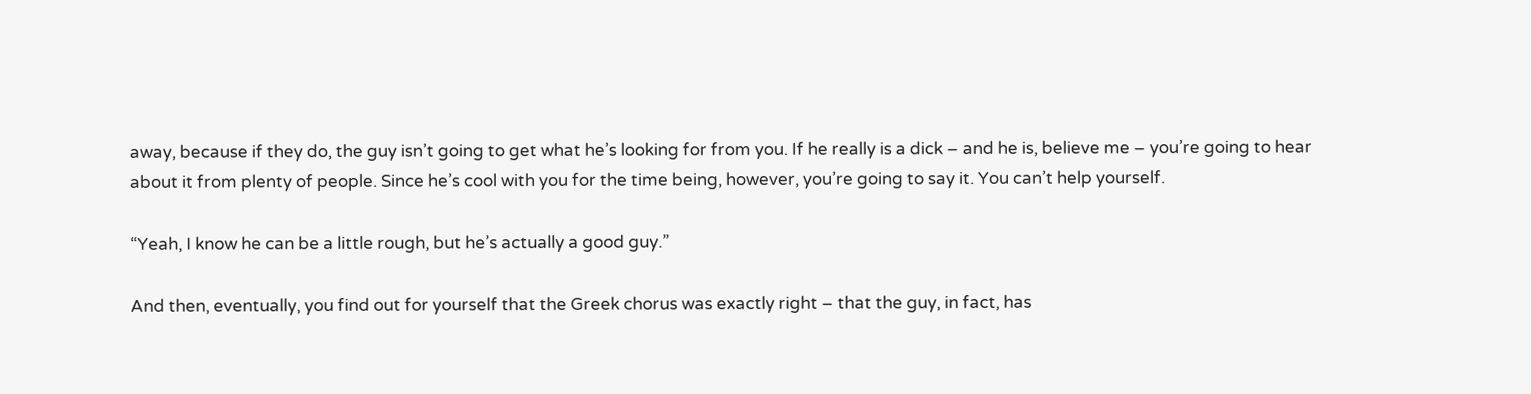away, because if they do, the guy isn’t going to get what he’s looking for from you. If he really is a dick – and he is, believe me – you’re going to hear about it from plenty of people. Since he’s cool with you for the time being, however, you’re going to say it. You can’t help yourself.

“Yeah, I know he can be a little rough, but he’s actually a good guy.”

And then, eventually, you find out for yourself that the Greek chorus was exactly right – that the guy, in fact, has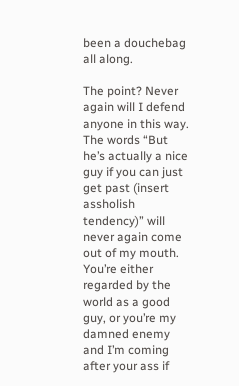been a douchebag all along.

The point? Never again will I defend anyone in this way. The words “But he’s actually a nice guy if you can just get past (insert assholish tendency)” will never again come out of my mouth. You’re either regarded by the world as a good guy, or you’re my damned enemy and I’m coming after your ass if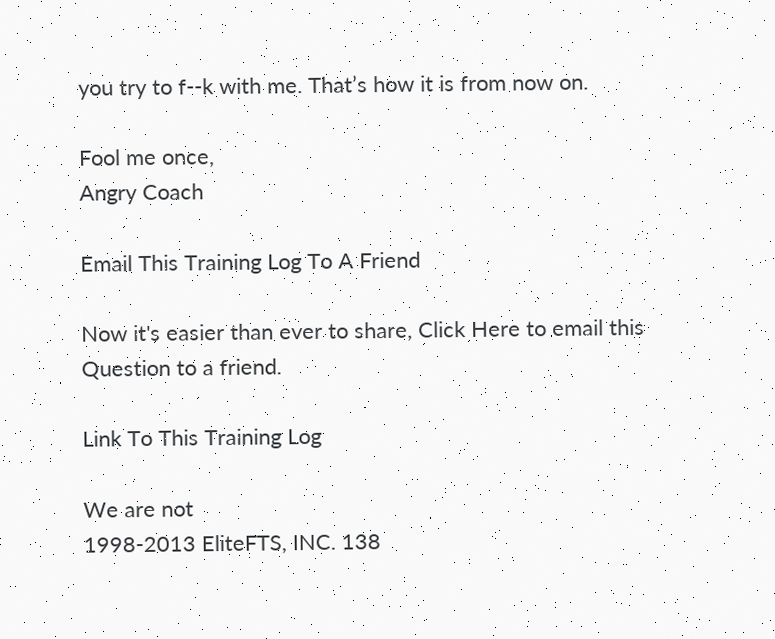you try to f--k with me. That’s how it is from now on.

Fool me once,
Angry Coach

Email This Training Log To A Friend

Now it's easier than ever to share, Click Here to email this Question to a friend.

Link To This Training Log

We are not
1998-2013 EliteFTS, INC. 138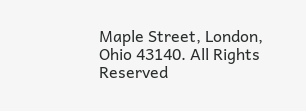Maple Street, London, Ohio 43140. All Rights Reserved